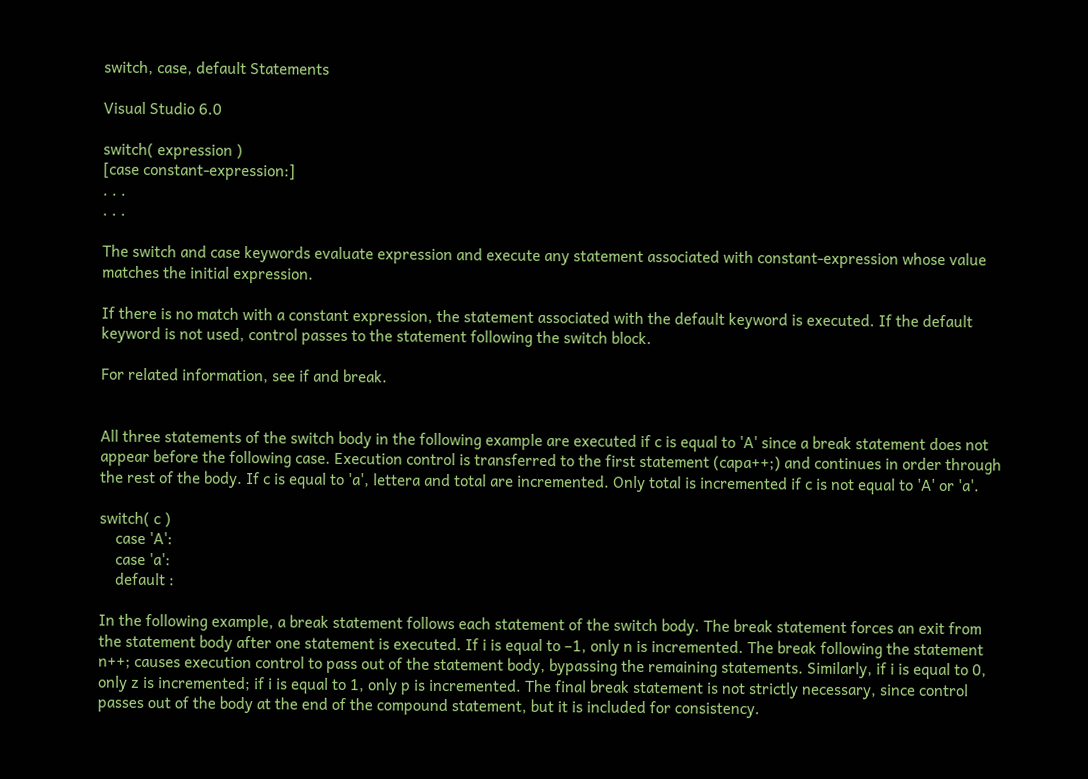switch, case, default Statements

Visual Studio 6.0

switch( expression )
[case constant-expression:]
. . .
. . .

The switch and case keywords evaluate expression and execute any statement associated with constant-expression whose value matches the initial expression.

If there is no match with a constant expression, the statement associated with the default keyword is executed. If the default keyword is not used, control passes to the statement following the switch block.

For related information, see if and break.


All three statements of the switch body in the following example are executed if c is equal to 'A' since a break statement does not appear before the following case. Execution control is transferred to the first statement (capa++;) and continues in order through the rest of the body. If c is equal to 'a', lettera and total are incremented. Only total is incremented if c is not equal to 'A' or 'a'.

switch( c )
    case 'A':
    case 'a':
    default :

In the following example, a break statement follows each statement of the switch body. The break statement forces an exit from the statement body after one statement is executed. If i is equal to –1, only n is incremented. The break following the statement n++; causes execution control to pass out of the statement body, bypassing the remaining statements. Similarly, if i is equal to 0, only z is incremented; if i is equal to 1, only p is incremented. The final break statement is not strictly necessary, since control passes out of the body at the end of the compound statement, but it is included for consistency.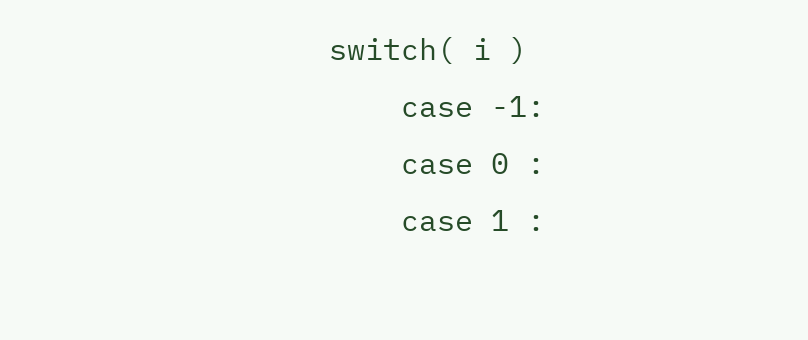switch( i )
    case -1:
    case 0 :
    case 1 :